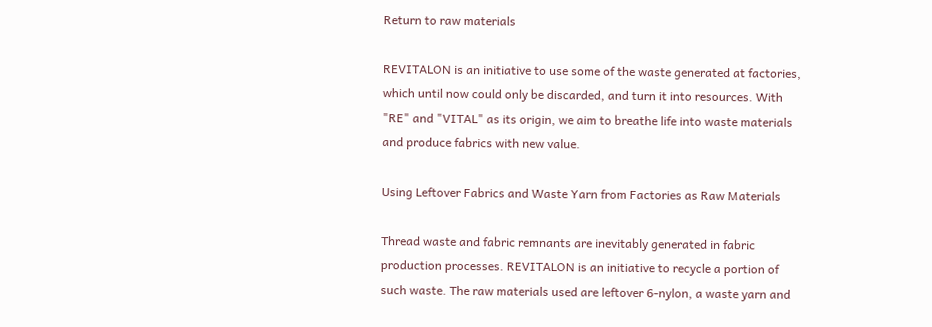Return to raw materials

REVITALON is an initiative to use some of the waste generated at factories, which until now could only be discarded, and turn it into resources. With "RE" and "VITAL" as its origin, we aim to breathe life into waste materials and produce fabrics with new value.

Using Leftover Fabrics and Waste Yarn from Factories as Raw Materials

Thread waste and fabric remnants are inevitably generated in fabric production processes. REVITALON is an initiative to recycle a portion of such waste. The raw materials used are leftover 6-nylon, a waste yarn and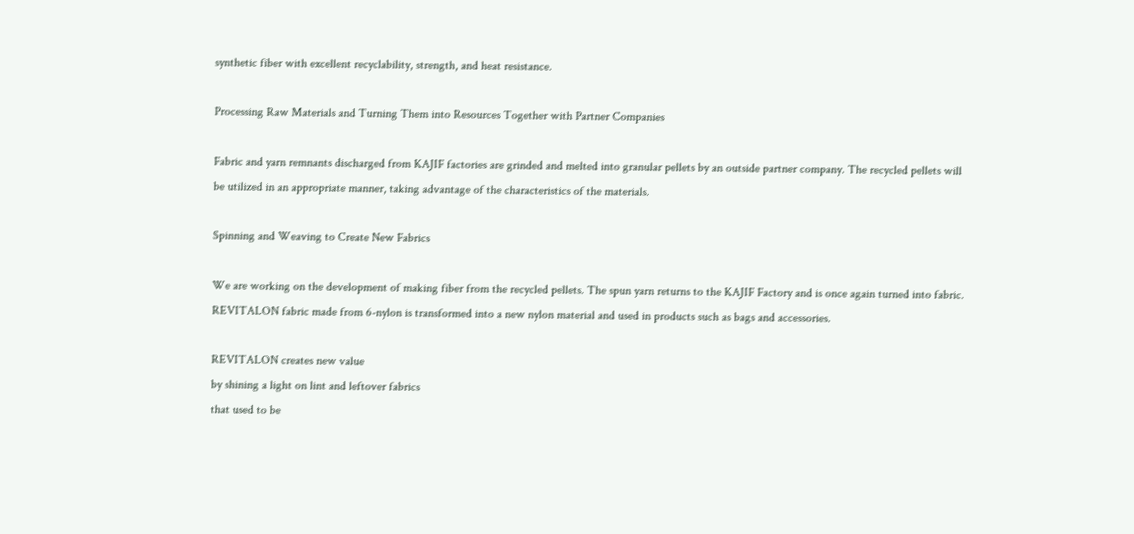synthetic fiber with excellent recyclability, strength, and heat resistance.

Processing Raw Materials and Turning Them into Resources Together with Partner Companies

Fabric and yarn remnants discharged from KAJIF factories are grinded and melted into granular pellets by an outside partner company. The recycled pellets will be utilized in an appropriate manner, taking advantage of the characteristics of the materials.

Spinning and Weaving to Create New Fabrics

We are working on the development of making fiber from the recycled pellets. The spun yarn returns to the KAJIF Factory and is once again turned into fabric. REVITALON fabric made from 6-nylon is transformed into a new nylon material and used in products such as bags and accessories.

REVITALON creates new value
by shining a light on lint and leftover fabrics
that used to be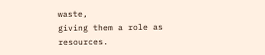waste,
giving them a role as resources.